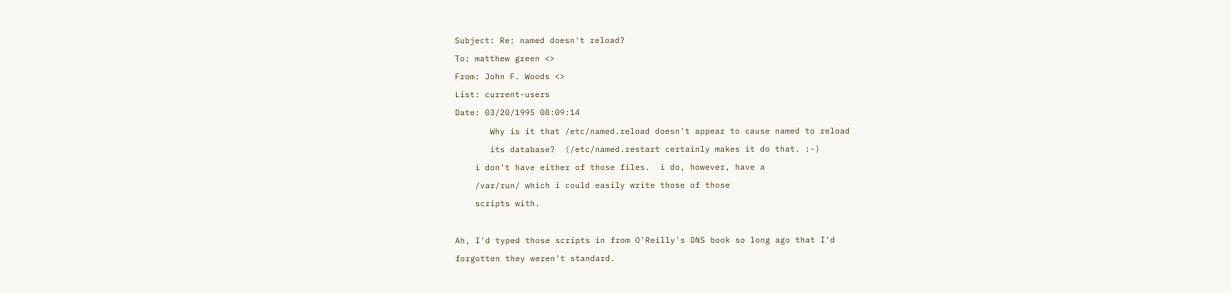Subject: Re: named doesn't reload?
To: matthew green <>
From: John F. Woods <>
List: current-users
Date: 03/20/1995 08:09:14
       Why is it that /etc/named.reload doesn't appear to cause named to reload
       its database?  (/etc/named.restart certainly makes it do that. :-)
    i don't have either of those files.  i do, however, have a
    /var/run/ which i could easily write those of those
    scripts with.

Ah, I'd typed those scripts in from O'Reilly's DNS book so long ago that I'd
forgotten they weren't standard.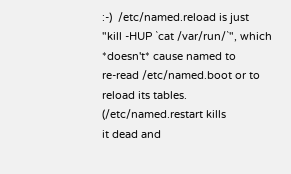:-)  /etc/named.reload is just
"kill -HUP `cat /var/run/`", which *doesn't* cause named to
re-read /etc/named.boot or to reload its tables.  (/etc/named.restart kills
it dead and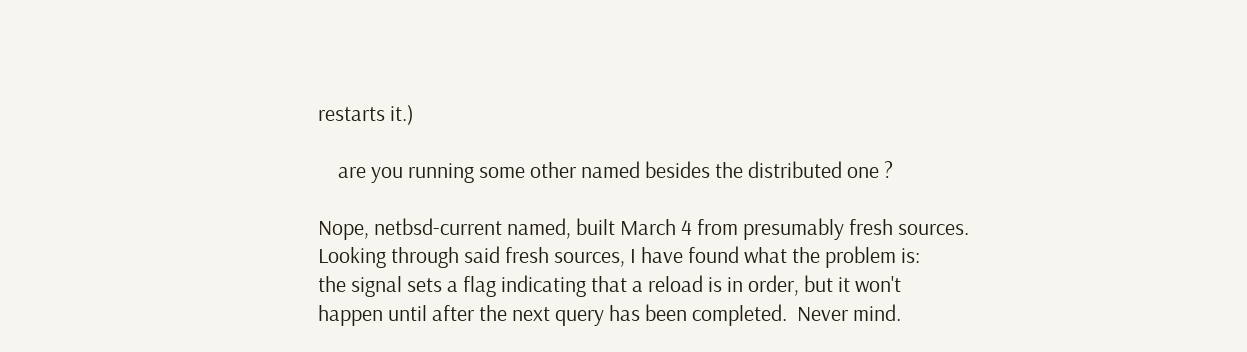restarts it.)

    are you running some other named besides the distributed one ?

Nope, netbsd-current named, built March 4 from presumably fresh sources.
Looking through said fresh sources, I have found what the problem is:
the signal sets a flag indicating that a reload is in order, but it won't
happen until after the next query has been completed.  Never mind.